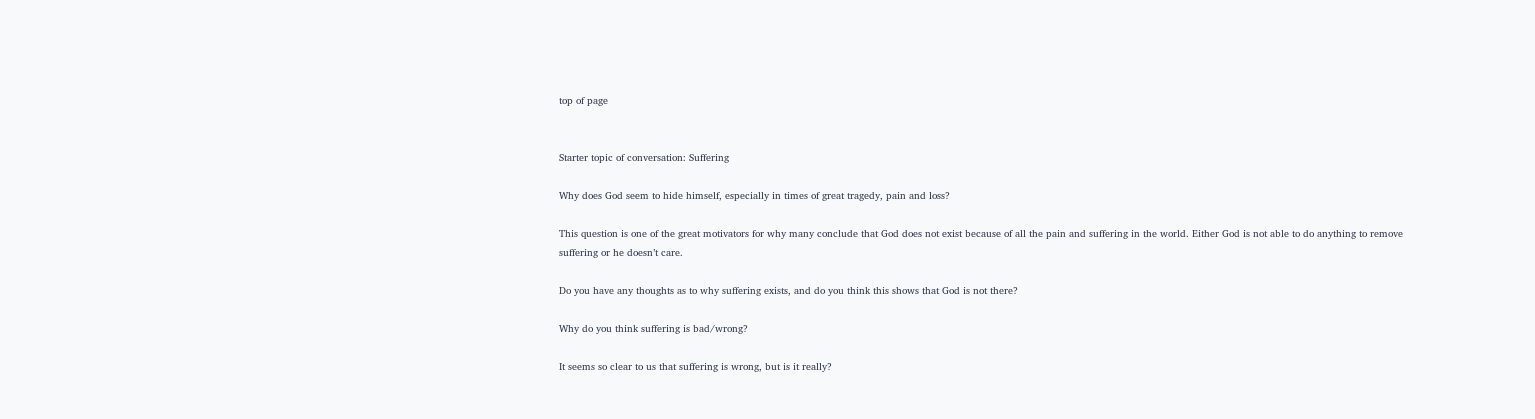top of page


Starter topic of conversation: Suffering

Why does God seem to hide himself, especially in times of great tragedy, pain and loss?

This question is one of the great motivators for why many conclude that God does not exist because of all the pain and suffering in the world. Either God is not able to do anything to remove suffering or he doesn’t care.

Do you have any thoughts as to why suffering exists, and do you think this shows that God is not there?

Why do you think suffering is bad/wrong?

It seems so clear to us that suffering is wrong, but is it really?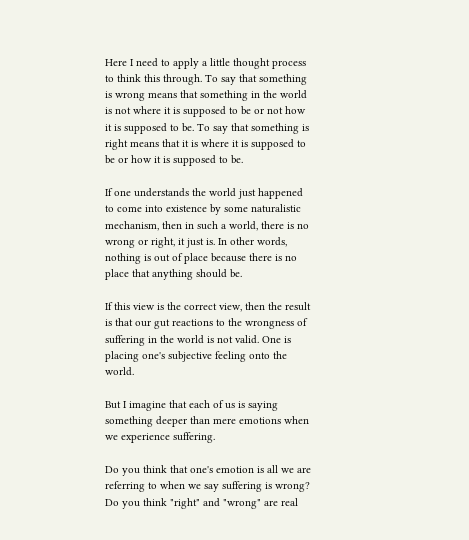Here I need to apply a little thought process to think this through. To say that something is wrong means that something in the world is not where it is supposed to be or not how it is supposed to be. To say that something is right means that it is where it is supposed to be or how it is supposed to be.

If one understands the world just happened to come into existence by some naturalistic mechanism, then in such a world, there is no wrong or right, it just is. In other words, nothing is out of place because there is no place that anything should be.

If this view is the correct view, then the result is that our gut reactions to the wrongness of suffering in the world is not valid. One is placing one's subjective feeling onto the world.

But I imagine that each of us is saying something deeper than mere emotions when we experience suffering.

Do you think that one's emotion is all we are referring to when we say suffering is wrong? Do you think "right" and "wrong" are real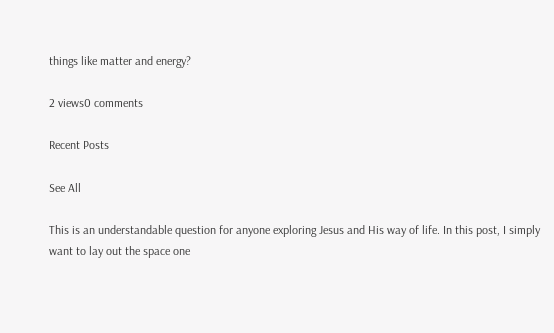things like matter and energy?

2 views0 comments

Recent Posts

See All

This is an understandable question for anyone exploring Jesus and His way of life. In this post, I simply want to lay out the space one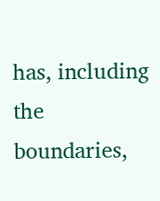has, including the boundaries,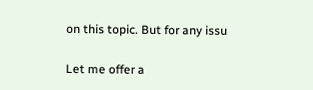on this topic. But for any issu

Let me offer a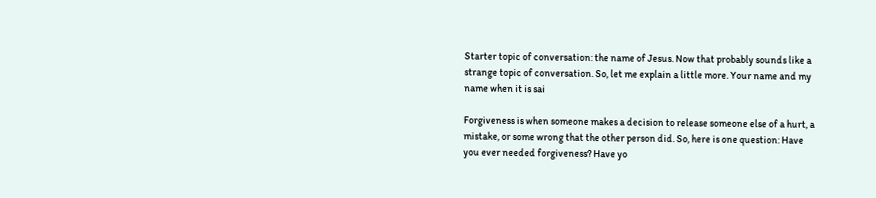Starter topic of conversation: the name of Jesus. Now that probably sounds like a strange topic of conversation. So, let me explain a little more. Your name and my name when it is sai

Forgiveness is when someone makes a decision to release someone else of a hurt, a mistake, or some wrong that the other person did. So, here is one question: Have you ever needed forgiveness? Have yo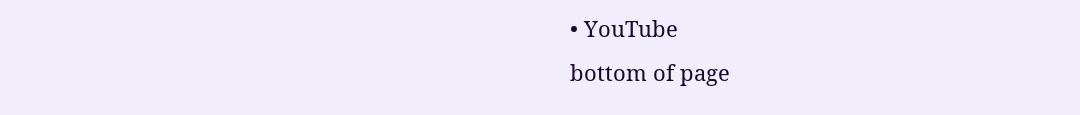• YouTube
bottom of page